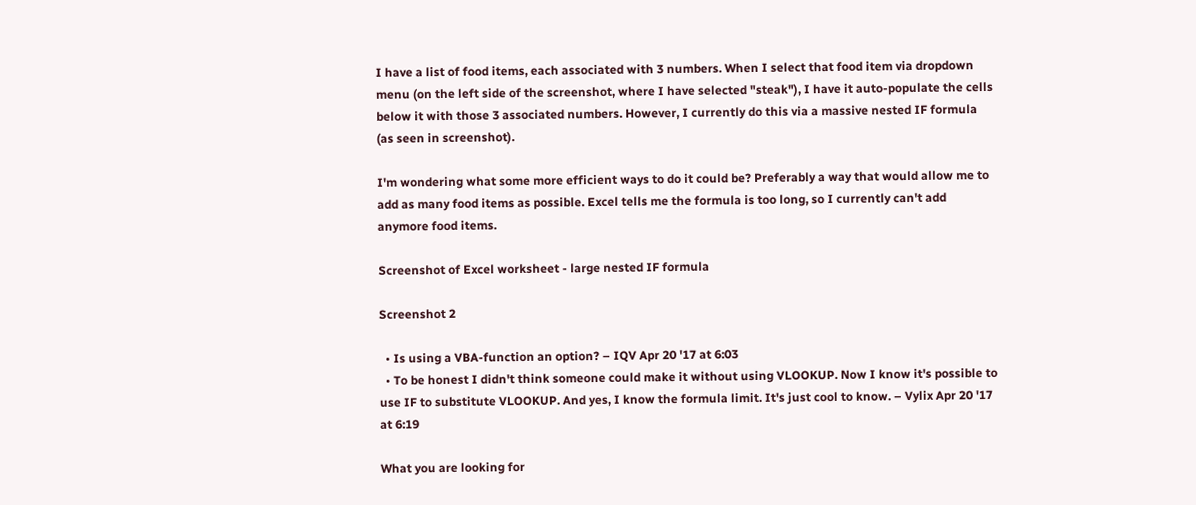I have a list of food items, each associated with 3 numbers. When I select that food item via dropdown menu (on the left side of the screenshot, where I have selected "steak"), I have it auto-populate the cells below it with those 3 associated numbers. However, I currently do this via a massive nested IF formula (as seen in screenshot).

I'm wondering what some more efficient ways to do it could be? Preferably a way that would allow me to add as many food items as possible. Excel tells me the formula is too long, so I currently can't add anymore food items.

Screenshot of Excel worksheet - large nested IF formula

Screenshot 2

  • Is using a VBA-function an option? – IQV Apr 20 '17 at 6:03
  • To be honest I didn't think someone could make it without using VLOOKUP. Now I know it's possible to use IF to substitute VLOOKUP. And yes, I know the formula limit. It's just cool to know. – Vylix Apr 20 '17 at 6:19

What you are looking for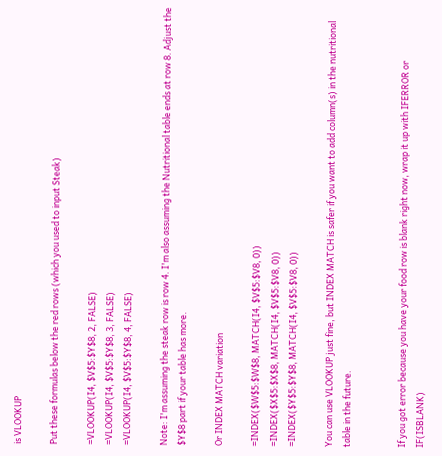is VLOOKUP

Put these formulas below the red rows (which you used to input Steak)

=VLOOKUP(I4, $V$5:$Y$8, 2, FALSE)
=VLOOKUP(I4, $V$5:$Y$8, 3, FALSE)
=VLOOKUP(I4, $V$5:$Y$8, 4, FALSE)

Note: I'm assuming the steak row is row 4. I'm also assuming the Nutritional table ends at row 8. Adjust the $Y$8 part if your table has more.

Or INDEX MATCH variation

=INDEX($W$5:$W$8, MATCH(I4, $V$5:$V8, 0))
=INDEX($X$5:$X$8, MATCH(I4, $V$5:$V8, 0))
=INDEX($Y$5:$Y$8, MATCH(I4, $V$5:$V8, 0))

You can use VLOOKUP just fine, but INDEX MATCH is safer if you want to add column(s) in the nutritional table in the future.


If you got error because you have your food row is blank right now, wrap it up with IFERROR or IF(ISBLANK)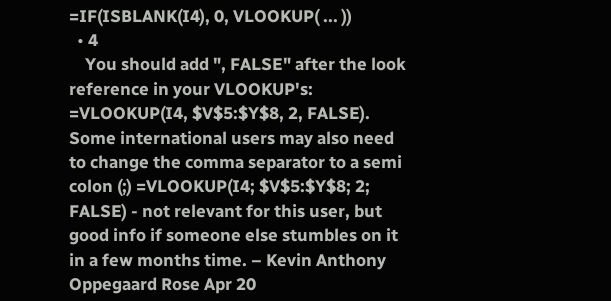=IF(ISBLANK(I4), 0, VLOOKUP( ... ))
  • 4
    You should add ", FALSE" after the look reference in your VLOOKUP's: =VLOOKUP(I4, $V$5:$Y$8, 2, FALSE). Some international users may also need to change the comma separator to a semi colon (;) =VLOOKUP(I4; $V$5:$Y$8; 2; FALSE) - not relevant for this user, but good info if someone else stumbles on it in a few months time. – Kevin Anthony Oppegaard Rose Apr 20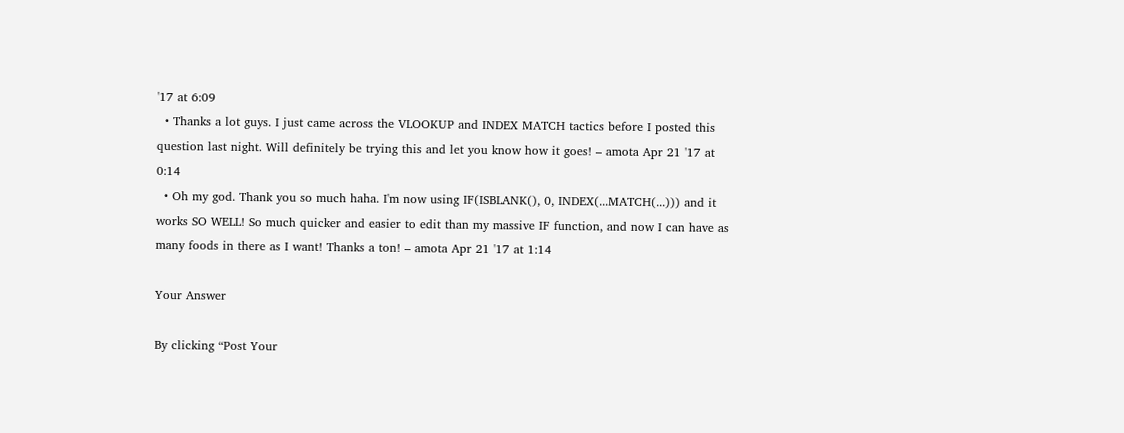'17 at 6:09
  • Thanks a lot guys. I just came across the VLOOKUP and INDEX MATCH tactics before I posted this question last night. Will definitely be trying this and let you know how it goes! – amota Apr 21 '17 at 0:14
  • Oh my god. Thank you so much haha. I'm now using IF(ISBLANK(), 0, INDEX(...MATCH(...))) and it works SO WELL! So much quicker and easier to edit than my massive IF function, and now I can have as many foods in there as I want! Thanks a ton! – amota Apr 21 '17 at 1:14

Your Answer

By clicking “Post Your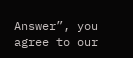Answer”, you agree to our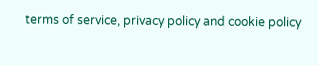terms of service, privacy policy and cookie policy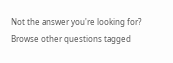Not the answer you're looking for? Browse other questions tagged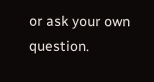or ask your own question.